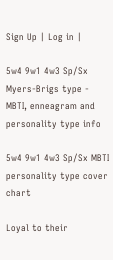Sign Up | Log in |

5w4 9w1 4w3 Sp/Sx Myers-Brigs type - MBTI, enneagram and personality type info

5w4 9w1 4w3 Sp/Sx MBTI personality type cover chart

Loyal to their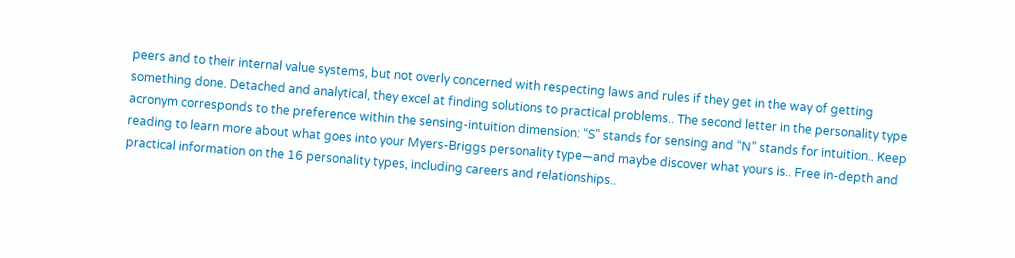peers and to their internal value systems, but not overly concerned with respecting laws and rules if they get in the way of getting something done. Detached and analytical, they excel at finding solutions to practical problems.. The second letter in the personality type acronym corresponds to the preference within the sensing-intuition dimension: “S” stands for sensing and “N” stands for intuition.. Keep reading to learn more about what goes into your Myers-Briggs personality type—and maybe discover what yours is.. Free in-depth and practical information on the 16 personality types, including careers and relationships..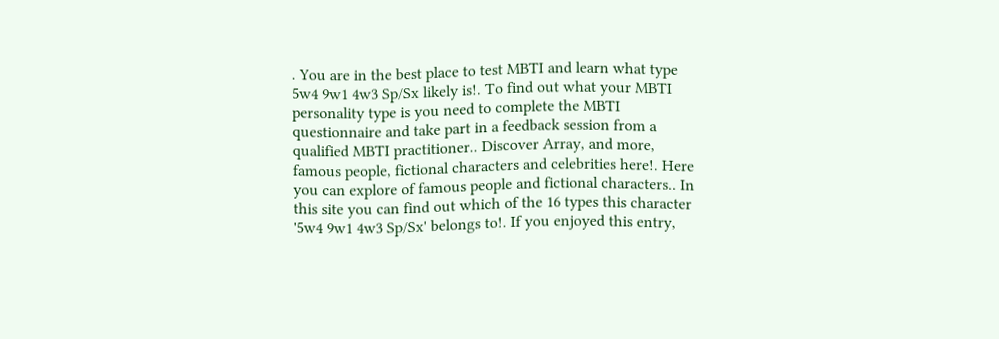. You are in the best place to test MBTI and learn what type 5w4 9w1 4w3 Sp/Sx likely is!. To find out what your MBTI personality type is you need to complete the MBTI questionnaire and take part in a feedback session from a qualified MBTI practitioner.. Discover Array, and more, famous people, fictional characters and celebrities here!. Here you can explore of famous people and fictional characters.. In this site you can find out which of the 16 types this character '5w4 9w1 4w3 Sp/Sx' belongs to!. If you enjoyed this entry,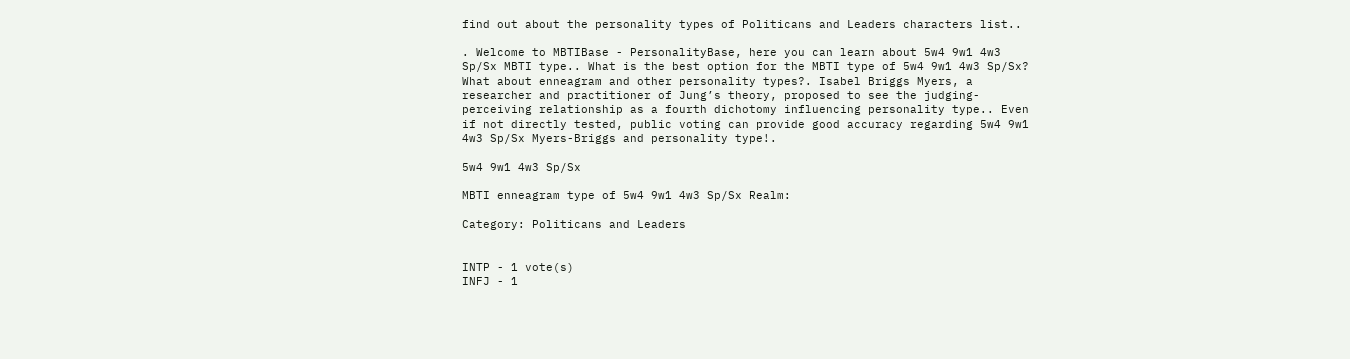find out about the personality types of Politicans and Leaders characters list..

. Welcome to MBTIBase - PersonalityBase, here you can learn about 5w4 9w1 4w3 Sp/Sx MBTI type.. What is the best option for the MBTI type of 5w4 9w1 4w3 Sp/Sx? What about enneagram and other personality types?. Isabel Briggs Myers, a researcher and practitioner of Jung’s theory, proposed to see the judging-perceiving relationship as a fourth dichotomy influencing personality type.. Even if not directly tested, public voting can provide good accuracy regarding 5w4 9w1 4w3 Sp/Sx Myers-Briggs and personality type!.

5w4 9w1 4w3 Sp/Sx

MBTI enneagram type of 5w4 9w1 4w3 Sp/Sx Realm:

Category: Politicans and Leaders


INTP - 1 vote(s)
INFJ - 1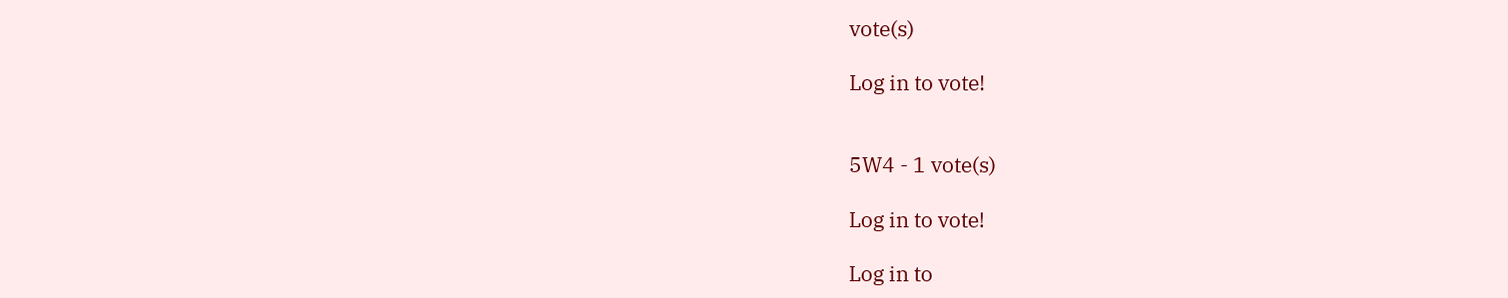vote(s)

Log in to vote!


5W4 - 1 vote(s)

Log in to vote!

Log in to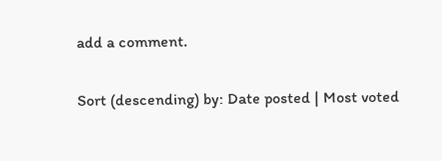add a comment.


Sort (descending) by: Date posted | Most voted